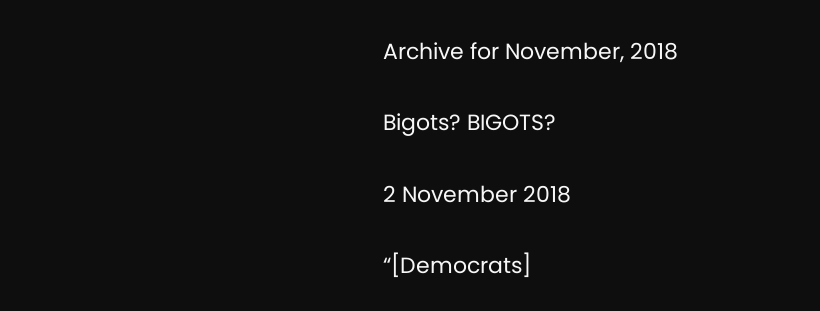Archive for November, 2018

Bigots? BIGOTS?

2 November 2018

“[Democrats]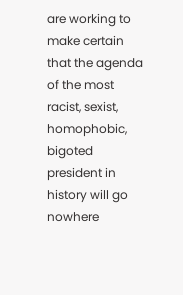are working to make certain that the agenda of the most racist, sexist, homophobic, bigoted president in history will go nowhere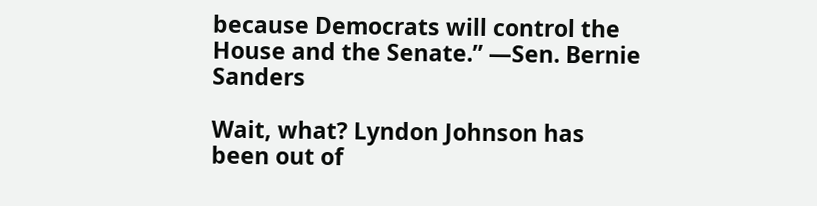because Democrats will control the House and the Senate.” —Sen. Bernie Sanders

Wait, what? Lyndon Johnson has been out of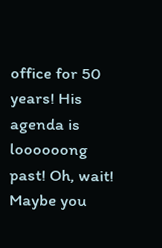office for 50 years! His agenda is loooooong past! Oh, wait! Maybe you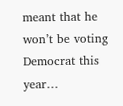meant that he won’t be voting Democrat this year…